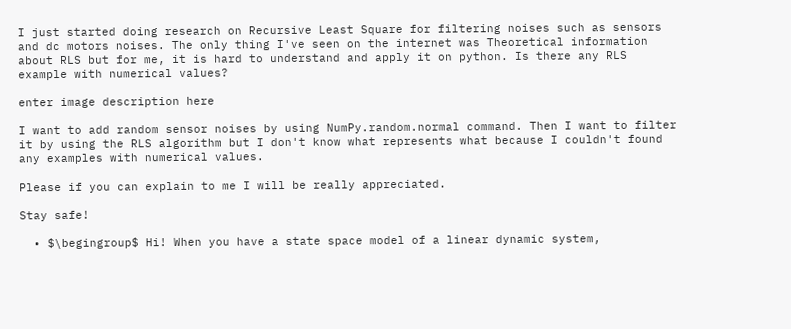I just started doing research on Recursive Least Square for filtering noises such as sensors and dc motors noises. The only thing I've seen on the internet was Theoretical information about RLS but for me, it is hard to understand and apply it on python. Is there any RLS example with numerical values?

enter image description here

I want to add random sensor noises by using NumPy.random.normal command. Then I want to filter it by using the RLS algorithm but I don't know what represents what because I couldn't found any examples with numerical values.

Please if you can explain to me I will be really appreciated.

Stay safe!

  • $\begingroup$ Hi! When you have a state space model of a linear dynamic system,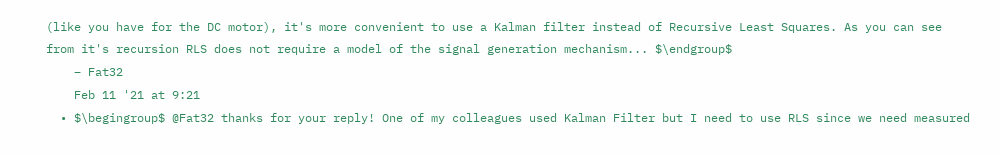(like you have for the DC motor), it's more convenient to use a Kalman filter instead of Recursive Least Squares. As you can see from it's recursion RLS does not require a model of the signal generation mechanism... $\endgroup$
    – Fat32
    Feb 11 '21 at 9:21
  • $\begingroup$ @Fat32 thanks for your reply! One of my colleagues used Kalman Filter but I need to use RLS since we need measured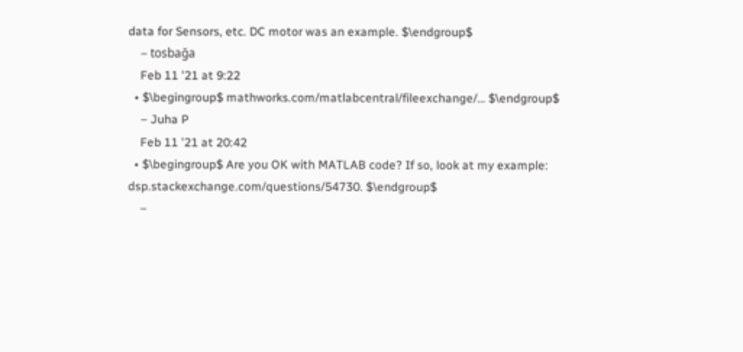data for Sensors, etc. DC motor was an example. $\endgroup$
    – tosbağa
    Feb 11 '21 at 9:22
  • $\begingroup$ mathworks.com/matlabcentral/fileexchange/… $\endgroup$
    – Juha P
    Feb 11 '21 at 20:42
  • $\begingroup$ Are you OK with MATLAB code? If so, look at my example: dsp.stackexchange.com/questions/54730. $\endgroup$
    –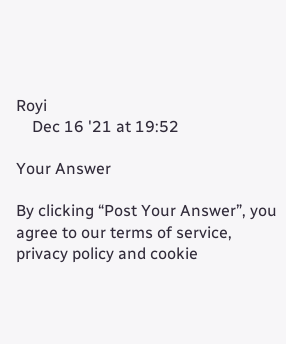Royi
    Dec 16 '21 at 19:52

Your Answer

By clicking “Post Your Answer”, you agree to our terms of service, privacy policy and cookie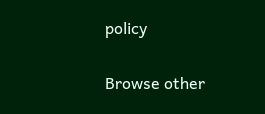policy

Browse other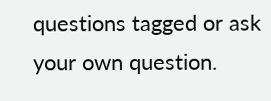questions tagged or ask your own question.